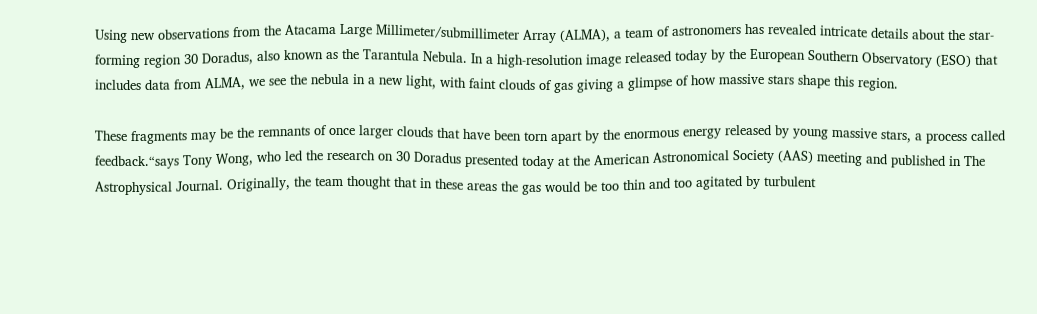Using new observations from the Atacama Large Millimeter/submillimeter Array (ALMA), a team of astronomers has revealed intricate details about the star-forming region 30 Doradus, also known as the Tarantula Nebula. In a high-resolution image released today by the European Southern Observatory (ESO) that includes data from ALMA, we see the nebula in a new light, with faint clouds of gas giving a glimpse of how massive stars shape this region.

These fragments may be the remnants of once larger clouds that have been torn apart by the enormous energy released by young massive stars, a process called feedback.“says Tony Wong, who led the research on 30 Doradus presented today at the American Astronomical Society (AAS) meeting and published in The Astrophysical Journal. Originally, the team thought that in these areas the gas would be too thin and too agitated by turbulent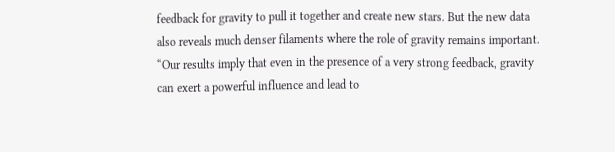feedback for gravity to pull it together and create new stars. But the new data also reveals much denser filaments where the role of gravity remains important. “Our results imply that even in the presence of a very strong feedback, gravity can exert a powerful influence and lead to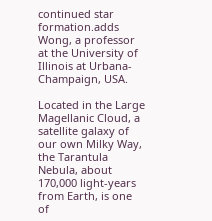continued star formation.adds Wong, a professor at the University of Illinois at Urbana-Champaign, USA.

Located in the Large Magellanic Cloud, a satellite galaxy of our own Milky Way, the Tarantula Nebula, about 170,000 light-years from Earth, is one of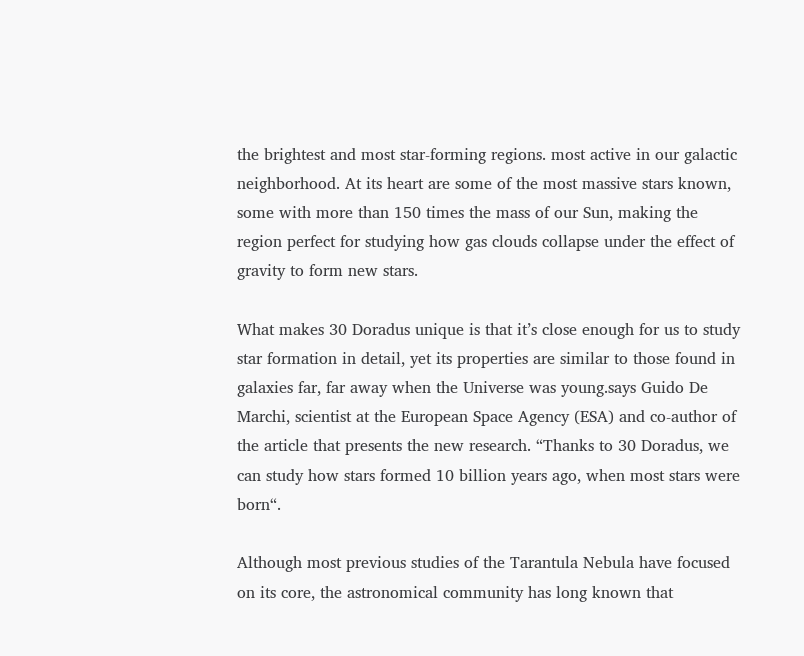the brightest and most star-forming regions. most active in our galactic neighborhood. At its heart are some of the most massive stars known, some with more than 150 times the mass of our Sun, making the region perfect for studying how gas clouds collapse under the effect of gravity to form new stars.

What makes 30 Doradus unique is that it’s close enough for us to study star formation in detail, yet its properties are similar to those found in galaxies far, far away when the Universe was young.says Guido De Marchi, scientist at the European Space Agency (ESA) and co-author of the article that presents the new research. “Thanks to 30 Doradus, we can study how stars formed 10 billion years ago, when most stars were born“.

Although most previous studies of the Tarantula Nebula have focused on its core, the astronomical community has long known that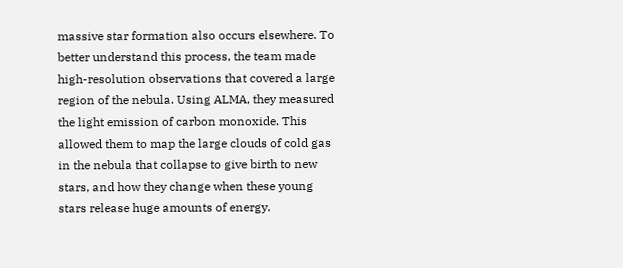massive star formation also occurs elsewhere. To better understand this process, the team made high-resolution observations that covered a large region of the nebula. Using ALMA, they measured the light emission of carbon monoxide. This allowed them to map the large clouds of cold gas in the nebula that collapse to give birth to new stars, and how they change when these young stars release huge amounts of energy.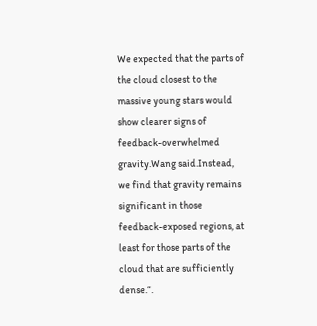We expected that the parts of the cloud closest to the massive young stars would show clearer signs of feedback-overwhelmed gravity.Wang said.Instead, we find that gravity remains significant in those feedback-exposed regions, at least for those parts of the cloud that are sufficiently dense.“.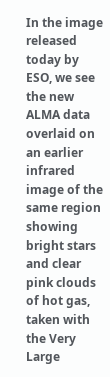In the image released today by ESO, we see the new ALMA data overlaid on an earlier infrared image of the same region showing bright stars and clear pink clouds of hot gas, taken with the Very Large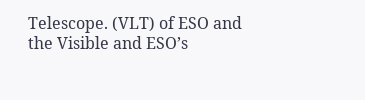Telescope. (VLT) of ESO and the Visible and ESO’s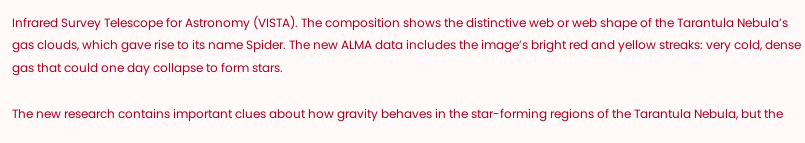Infrared Survey Telescope for Astronomy (VISTA). The composition shows the distinctive web or web shape of the Tarantula Nebula’s gas clouds, which gave rise to its name Spider. The new ALMA data includes the image’s bright red and yellow streaks: very cold, dense gas that could one day collapse to form stars.

The new research contains important clues about how gravity behaves in the star-forming regions of the Tarantula Nebula, but the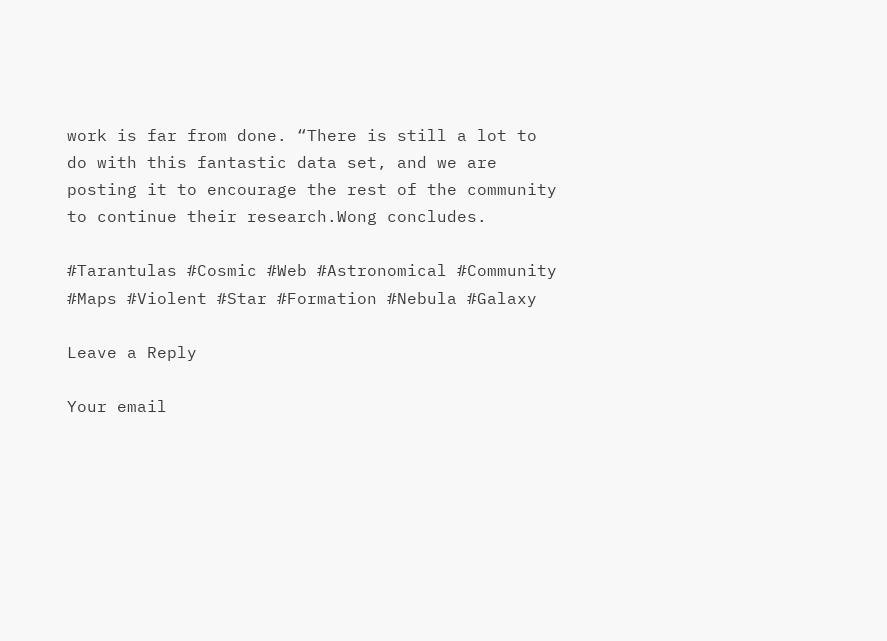work is far from done. “There is still a lot to do with this fantastic data set, and we are posting it to encourage the rest of the community to continue their research.Wong concludes.

#Tarantulas #Cosmic #Web #Astronomical #Community #Maps #Violent #Star #Formation #Nebula #Galaxy

Leave a Reply

Your email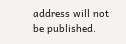address will not be published.